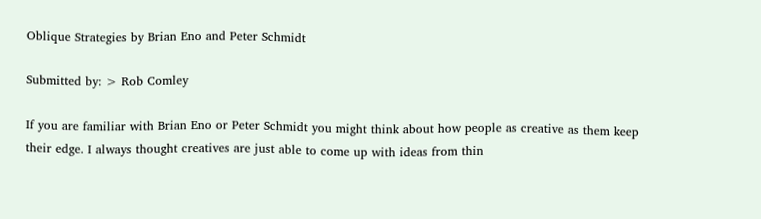Oblique Strategies by Brian Eno and Peter Schmidt

Submitted by: > Rob Comley

If you are familiar with Brian Eno or Peter Schmidt you might think about how people as creative as them keep their edge. I always thought creatives are just able to come up with ideas from thin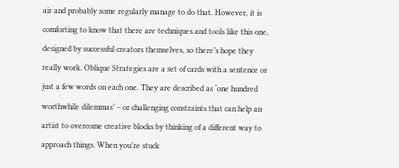air and probably some regularly manage to do that. However, it is comforting to know that there are techniques and tools like this one, designed by successful creators themselves, so there’s hope they really work. Oblique Strategies are a set of cards with a sentence or just a few words on each one. They are described as ‘one hundred worthwhile dilemmas’ – or challenging constraints that can help an artist to overcome creative blocks by thinking of a different way to approach things. When you’re stuck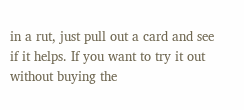in a rut, just pull out a card and see if it helps. If you want to try it out without buying the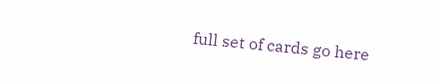full set of cards go here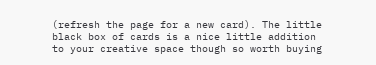(refresh the page for a new card). The little black box of cards is a nice little addition to your creative space though so worth buying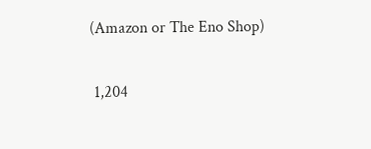(Amazon or The Eno Shop)

 1,204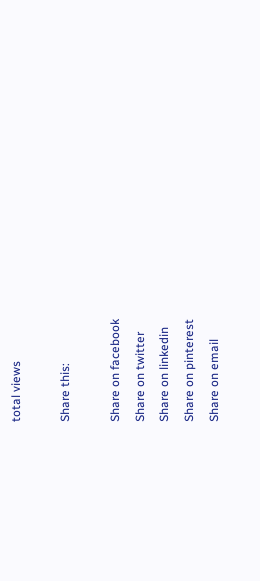total views

Share this:

Share on facebook
Share on twitter
Share on linkedin
Share on pinterest
Share on email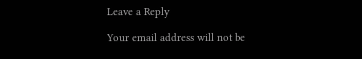Leave a Reply

Your email address will not be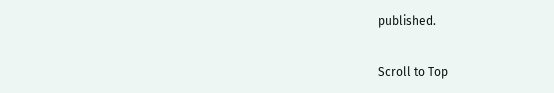published.

Scroll to Top